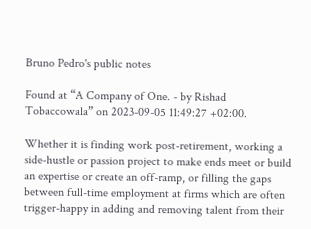Bruno Pedro's public notes

Found at “A Company of One. - by Rishad Tobaccowala” on 2023-09-05 11:49:27 +02:00.

Whether it is finding work post-retirement, working a side-hustle or passion project to make ends meet or build an expertise or create an off-ramp, or filling the gaps between full-time employment at firms which are often trigger-happy in adding and removing talent from their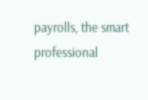payrolls, the smart professional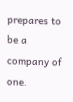prepares to be a company of one.